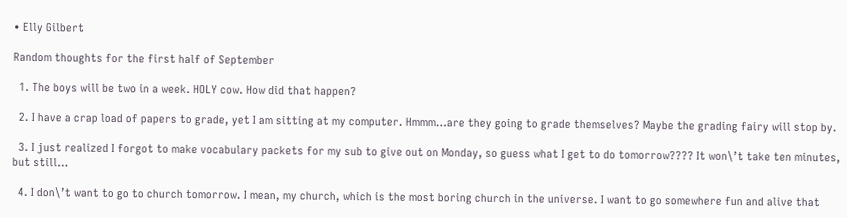• Elly Gilbert

Random thoughts for the first half of September

  1. The boys will be two in a week. HOLY cow. How did that happen?

  2. I have a crap load of papers to grade, yet I am sitting at my computer. Hmmm…are they going to grade themselves? Maybe the grading fairy will stop by.

  3. I just realized I forgot to make vocabulary packets for my sub to give out on Monday, so guess what I get to do tomorrow???? It won\’t take ten minutes, but still…

  4. I don\’t want to go to church tomorrow. I mean, my church, which is the most boring church in the universe. I want to go somewhere fun and alive that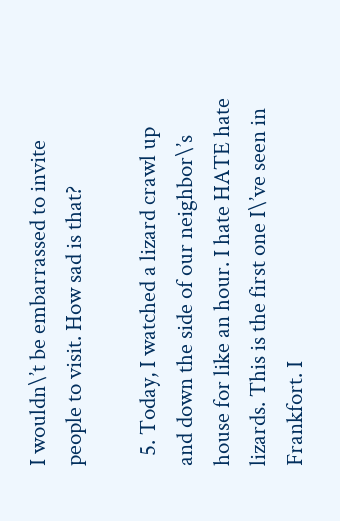I wouldn\’t be embarrassed to invite people to visit. How sad is that?

  5. Today, I watched a lizard crawl up and down the side of our neighbor\’s house for like an hour. I hate HATE hate lizards. This is the first one I\’ve seen in Frankfort. I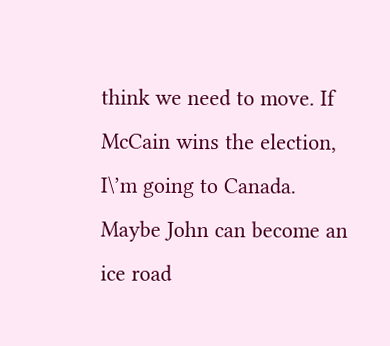think we need to move. If McCain wins the election, I\’m going to Canada. Maybe John can become an ice road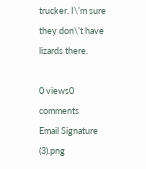trucker. I\’m sure they don\’t have lizards there.

0 views0 comments
Email Signature (3).png